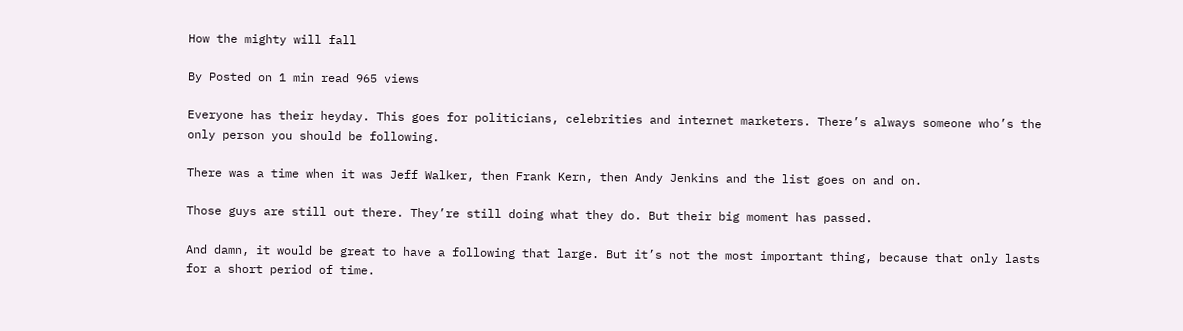How the mighty will fall

By Posted on 1 min read 965 views

Everyone has their heyday. This goes for politicians, celebrities and internet marketers. There’s always someone who’s the only person you should be following.

There was a time when it was Jeff Walker, then Frank Kern, then Andy Jenkins and the list goes on and on.

Those guys are still out there. They’re still doing what they do. But their big moment has passed.

And damn, it would be great to have a following that large. But it’s not the most important thing, because that only lasts for a short period of time.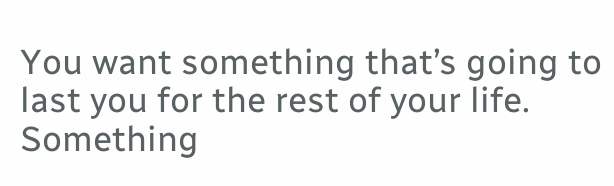You want something that’s going to last you for the rest of your life. Something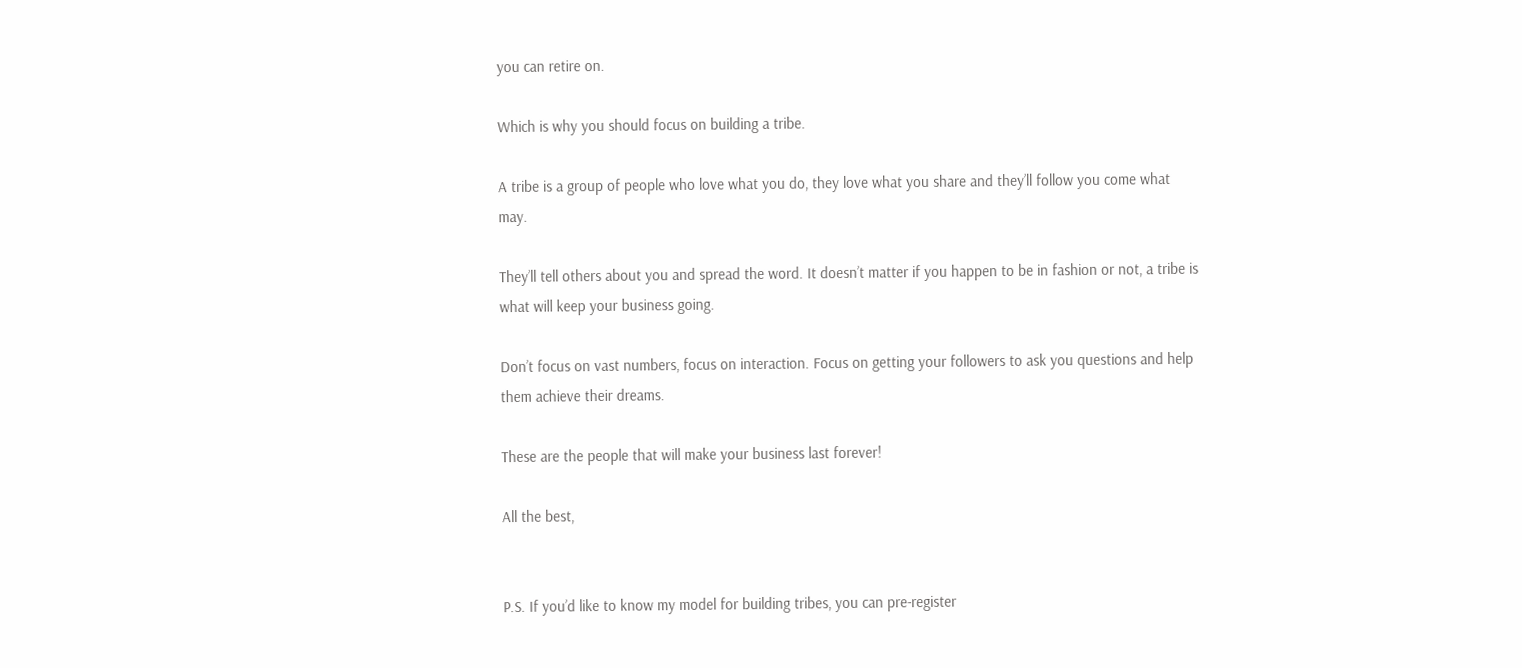you can retire on.

Which is why you should focus on building a tribe.

A tribe is a group of people who love what you do, they love what you share and they’ll follow you come what may.

They’ll tell others about you and spread the word. It doesn’t matter if you happen to be in fashion or not, a tribe is what will keep your business going.

Don’t focus on vast numbers, focus on interaction. Focus on getting your followers to ask you questions and help them achieve their dreams.

These are the people that will make your business last forever!

All the best,


P.S. If you’d like to know my model for building tribes, you can pre-register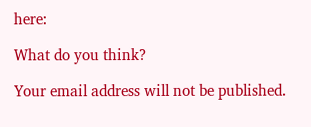here:

What do you think?

Your email address will not be published.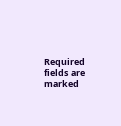Required fields are marked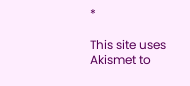*

This site uses Akismet to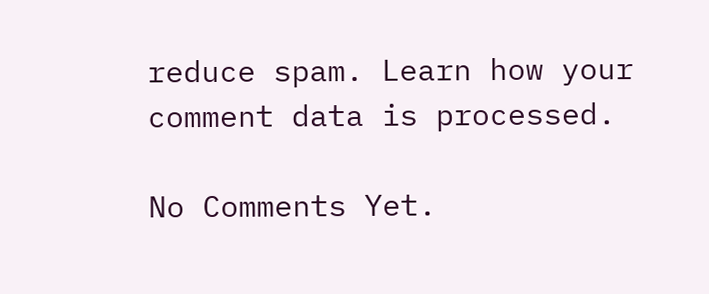reduce spam. Learn how your comment data is processed.

No Comments Yet.